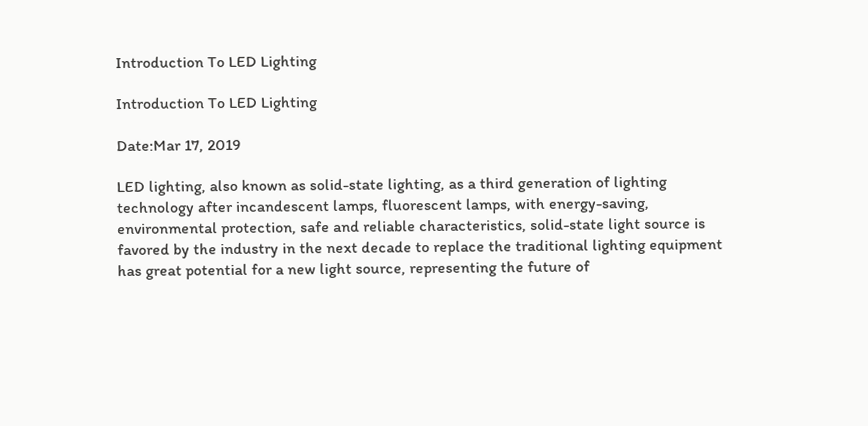Introduction To LED Lighting

Introduction To LED Lighting

Date:Mar 17, 2019

LED lighting, also known as solid-state lighting, as a third generation of lighting technology after incandescent lamps, fluorescent lamps, with energy-saving, environmental protection, safe and reliable characteristics, solid-state light source is favored by the industry in the next decade to replace the traditional lighting equipment has great potential for a new light source, representing the future of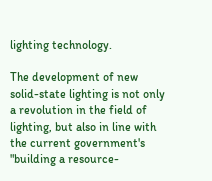lighting technology.

The development of new solid-state lighting is not only a revolution in the field of lighting, but also in line with the current government's "building a resource-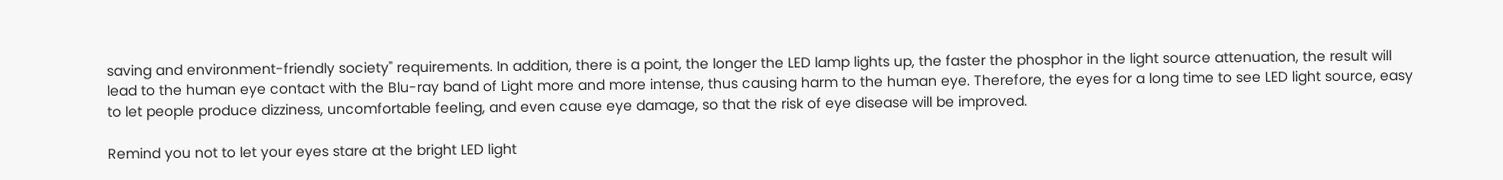saving and environment-friendly society" requirements. In addition, there is a point, the longer the LED lamp lights up, the faster the phosphor in the light source attenuation, the result will lead to the human eye contact with the Blu-ray band of Light more and more intense, thus causing harm to the human eye. Therefore, the eyes for a long time to see LED light source, easy to let people produce dizziness, uncomfortable feeling, and even cause eye damage, so that the risk of eye disease will be improved.

Remind you not to let your eyes stare at the bright LED light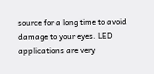source for a long time to avoid damage to your eyes. LED applications are very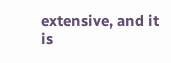extensive, and it is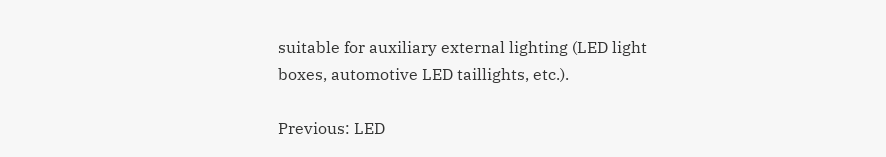suitable for auxiliary external lighting (LED light boxes, automotive LED taillights, etc.).

Previous: LED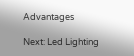Advantages

Next: Led Lighting